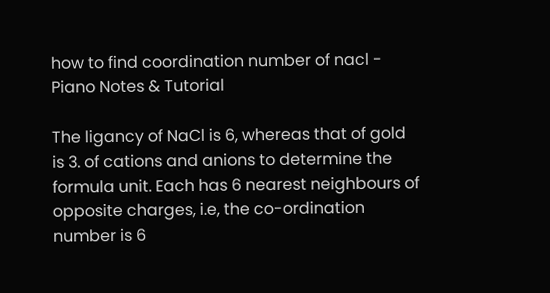how to find coordination number of nacl - Piano Notes & Tutorial

The ligancy of NaCl is 6, whereas that of gold is 3. of cations and anions to determine the formula unit. Each has 6 nearest neighbours of opposite charges, i.e, the co-ordination number is 6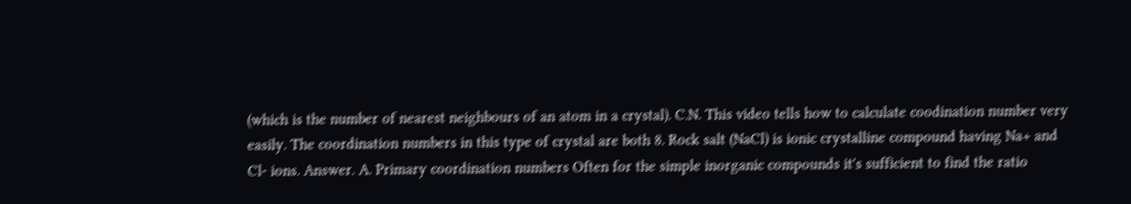(which is the number of nearest neighbours of an atom in a crystal). C.N. This video tells how to calculate coodination number very easily. The coordination numbers in this type of crystal are both 8. Rock salt (NaCl) is ionic crystalline compound having Na+ and Cl- ions. Answer. A. Primary coordination numbers Often for the simple inorganic compounds it's sufficient to find the ratio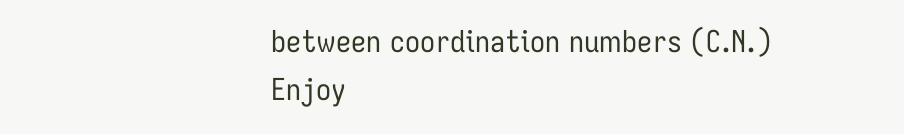between coordination numbers (C.N.) Enjoy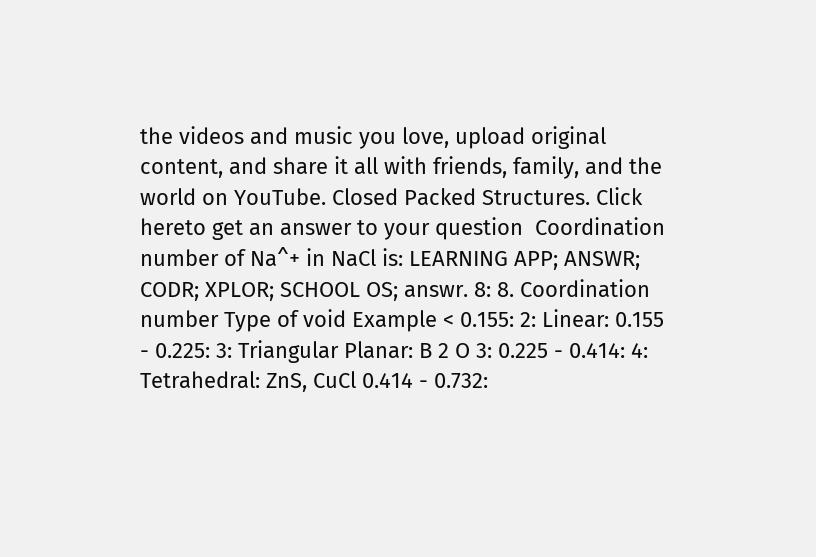the videos and music you love, upload original content, and share it all with friends, family, and the world on YouTube. Closed Packed Structures. Click hereto get an answer to your question  Coordination number of Na^+ in NaCl is: LEARNING APP; ANSWR; CODR; XPLOR; SCHOOL OS; answr. 8: 8. Coordination number Type of void Example < 0.155: 2: Linear: 0.155 - 0.225: 3: Triangular Planar: B 2 O 3: 0.225 - 0.414: 4: Tetrahedral: ZnS, CuCl 0.414 - 0.732: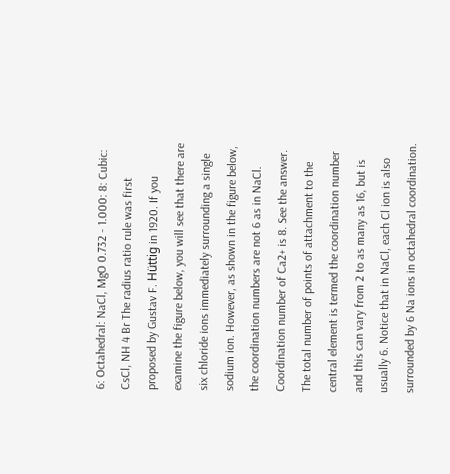6: Octahedral: NaCl, MgO 0.732 - 1.000: 8: Cubic: CsCl, NH 4 Br The radius ratio rule was first proposed by Gustav F. Hüttig in 1920. If you examine the figure below, you will see that there are six chloride ions immediately surrounding a single sodium ion. However, as shown in the figure below, the coordination numbers are not 6 as in NaCl. Coordination number of Ca2+ is 8. See the answer. The total number of points of attachment to the central element is termed the coordination number and this can vary from 2 to as many as 16, but is usually 6. Notice that in NaCl, each Cl ion is also surrounded by 6 Na ions in octahedral coordination.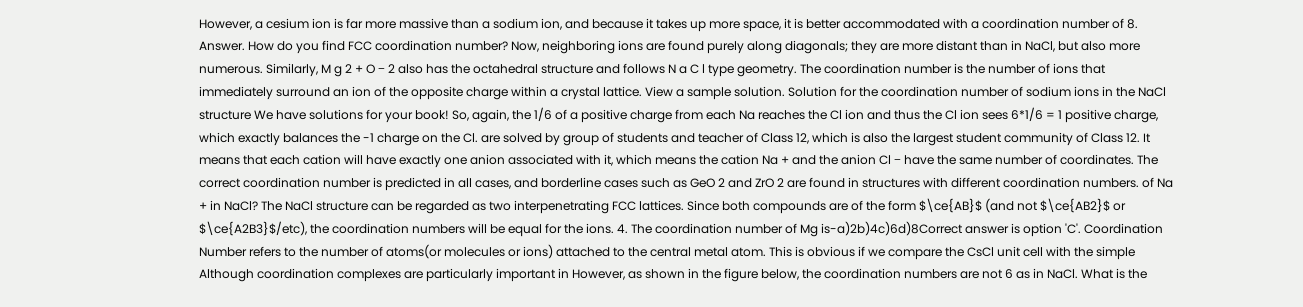However, a cesium ion is far more massive than a sodium ion, and because it takes up more space, it is better accommodated with a coordination number of 8. Answer. How do you find FCC coordination number? Now, neighboring ions are found purely along diagonals; they are more distant than in NaCl, but also more numerous. Similarly, M g 2 + O − 2 also has the octahedral structure and follows N a C l type geometry. The coordination number is the number of ions that immediately surround an ion of the opposite charge within a crystal lattice. View a sample solution. Solution for the coordination number of sodium ions in the NaCl structure We have solutions for your book! So, again, the 1/6 of a positive charge from each Na reaches the Cl ion and thus the Cl ion sees 6*1/6 = 1 positive charge, which exactly balances the -1 charge on the Cl. are solved by group of students and teacher of Class 12, which is also the largest student community of Class 12. It means that each cation will have exactly one anion associated with it, which means the cation Na + and the anion Cl − have the same number of coordinates. The correct coordination number is predicted in all cases, and borderline cases such as GeO 2 and ZrO 2 are found in structures with different coordination numbers. of Na + in NaCl? The NaCl structure can be regarded as two interpenetrating FCC lattices. Since both compounds are of the form $\ce{AB}$ (and not $\ce{AB2}$ or $\ce{A2B3}$/etc), the coordination numbers will be equal for the ions. 4. The coordination number of Mg is-a)2b)4c)6d)8Correct answer is option 'C'. Coordination Number refers to the number of atoms(or molecules or ions) attached to the central metal atom. This is obvious if we compare the CsCl unit cell with the simple Although coordination complexes are particularly important in However, as shown in the figure below, the coordination numbers are not 6 as in NaCl. What is the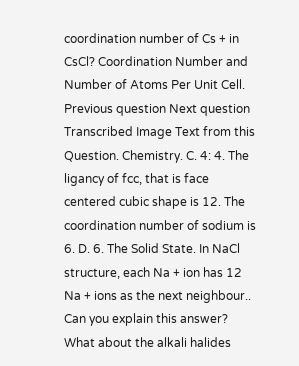coordination number of Cs + in CsCl? Coordination Number and Number of Atoms Per Unit Cell. Previous question Next question Transcribed Image Text from this Question. Chemistry. C. 4: 4. The ligancy of fcc, that is face centered cubic shape is 12. The coordination number of sodium is 6. D. 6. The Solid State. In NaCl structure, each Na + ion has 12 Na + ions as the next neighbour.. Can you explain this answer? What about the alkali halides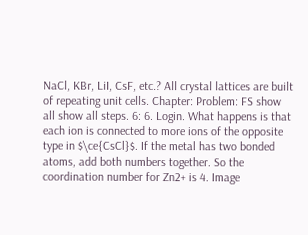NaCl, KBr, LiI, CsF, etc.? All crystal lattices are built of repeating unit cells. Chapter: Problem: FS show all show all steps. 6: 6. Login. What happens is that each ion is connected to more ions of the opposite type in $\ce{CsCl}$. If the metal has two bonded atoms, add both numbers together. So the coordination number for Zn2+ is 4. Image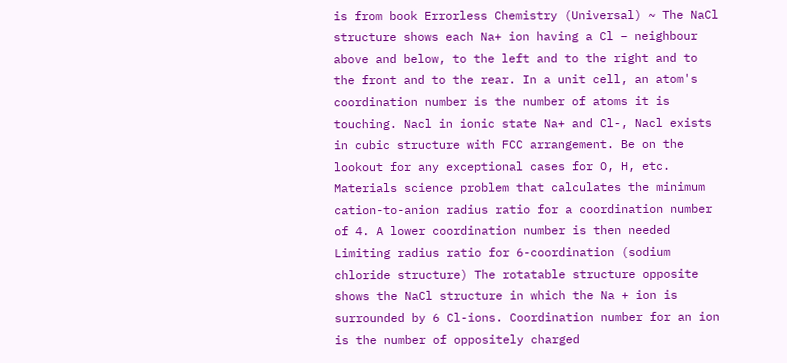is from book Errorless Chemistry (Universal) ~ The NaCl structure shows each Na+ ion having a Cl − neighbour above and below, to the left and to the right and to the front and to the rear. In a unit cell, an atom's coordination number is the number of atoms it is touching. Nacl in ionic state Na+ and Cl-, Nacl exists in cubic structure with FCC arrangement. Be on the lookout for any exceptional cases for O, H, etc. Materials science problem that calculates the minimum cation-to-anion radius ratio for a coordination number of 4. A lower coordination number is then needed Limiting radius ratio for 6-coordination (sodium chloride structure) The rotatable structure opposite shows the NaCl structure in which the Na + ion is surrounded by 6 Cl-ions. Coordination number for an ion is the number of oppositely charged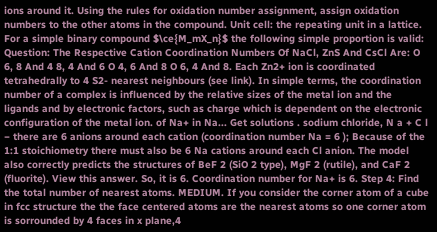ions around it. Using the rules for oxidation number assignment, assign oxidation numbers to the other atoms in the compound. Unit cell: the repeating unit in a lattice. For a simple binary compound $\ce{M_mX_n}$ the following simple proportion is valid: Question: The Respective Cation Coordination Numbers Of NaCl, ZnS And CsCl Are: O 6, 8 And 4 8, 4 And 6 O 4, 6 And 8 O 6, 4 And 8. Each Zn2+ ion is coordinated tetrahedrally to 4 S2- nearest neighbours (see link). In simple terms, the coordination number of a complex is influenced by the relative sizes of the metal ion and the ligands and by electronic factors, such as charge which is dependent on the electronic configuration of the metal ion. of Na+ in Na... Get solutions . sodium chloride, N a + C l − there are 6 anions around each cation (coordination number Na = 6 ); Because of the 1:1 stoichiometry there must also be 6 Na cations around each Cl anion. The model also correctly predicts the structures of BeF 2 (SiO 2 type), MgF 2 (rutile), and CaF 2 (fluorite). View this answer. So, it is 6. Coordination number for Na+ is 6. Step 4: Find the total number of nearest atoms. MEDIUM. If you consider the corner atom of a cube in fcc structure the the face centered atoms are the nearest atoms so one corner atom is sorrounded by 4 faces in x plane,4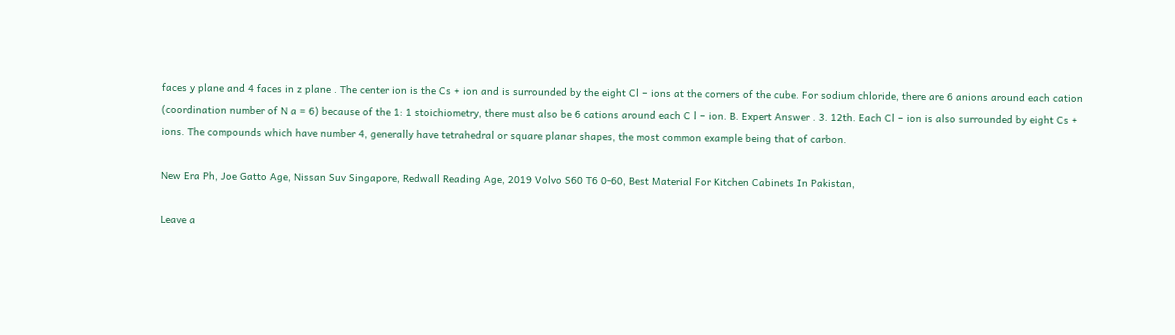faces y plane and 4 faces in z plane . The center ion is the Cs + ion and is surrounded by the eight Cl − ions at the corners of the cube. For sodium chloride, there are 6 anions around each cation (coordination number of N a = 6) because of the 1: 1 stoichiometry, there must also be 6 cations around each C l − ion. B. Expert Answer . 3. 12th. Each Cl − ion is also surrounded by eight Cs + ions. The compounds which have number 4, generally have tetrahedral or square planar shapes, the most common example being that of carbon.

New Era Ph, Joe Gatto Age, Nissan Suv Singapore, Redwall Reading Age, 2019 Volvo S60 T6 0-60, Best Material For Kitchen Cabinets In Pakistan,

Leave a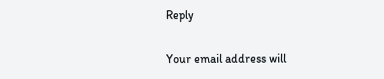Reply

Your email address will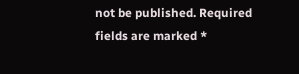not be published. Required fields are marked *